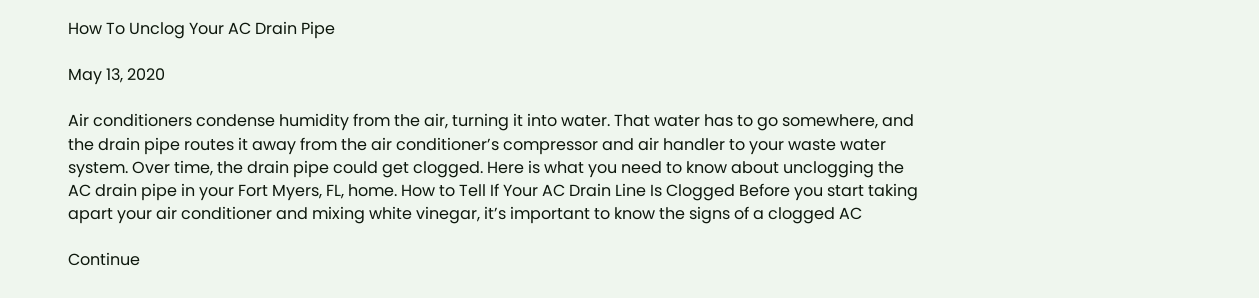How To Unclog Your AC Drain Pipe

May 13, 2020

Air conditioners condense humidity from the air, turning it into water. That water has to go somewhere, and the drain pipe routes it away from the air conditioner’s compressor and air handler to your waste water system. Over time, the drain pipe could get clogged. Here is what you need to know about unclogging the AC drain pipe in your Fort Myers, FL, home. How to Tell If Your AC Drain Line Is Clogged Before you start taking apart your air conditioner and mixing white vinegar, it’s important to know the signs of a clogged AC

Continue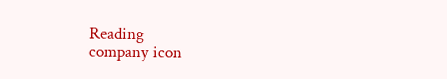Reading
company icon